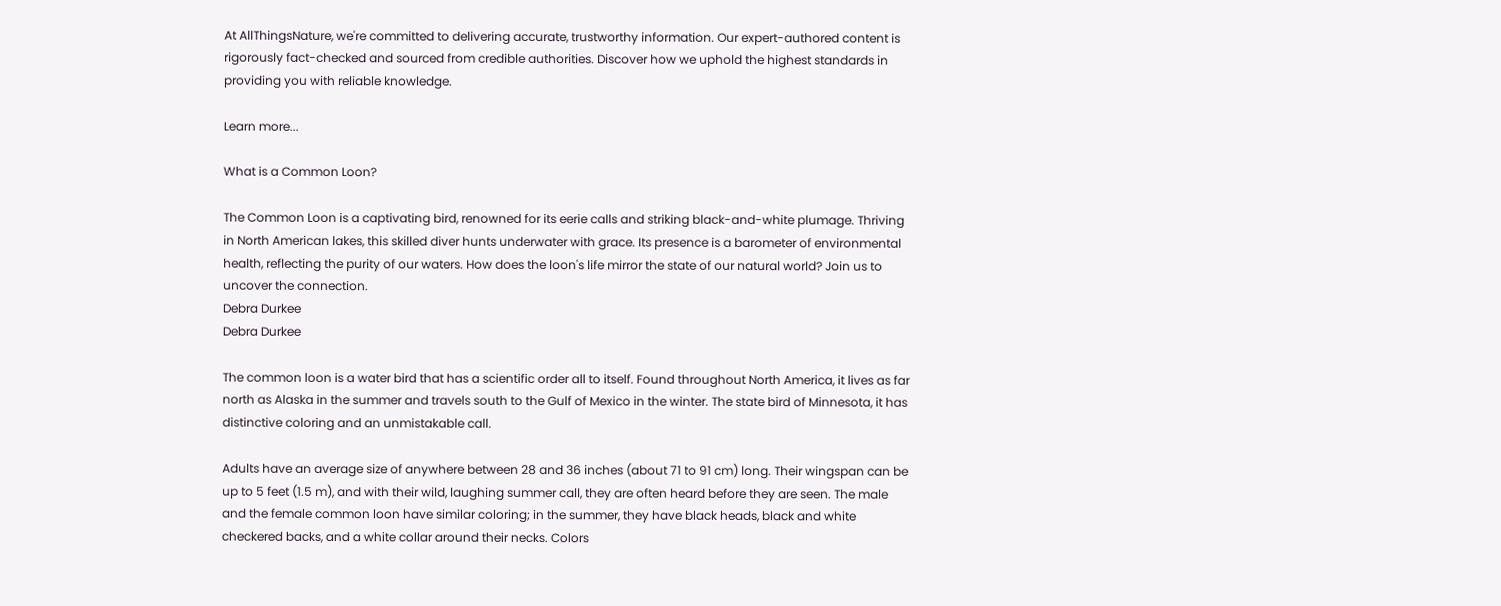At AllThingsNature, we're committed to delivering accurate, trustworthy information. Our expert-authored content is rigorously fact-checked and sourced from credible authorities. Discover how we uphold the highest standards in providing you with reliable knowledge.

Learn more...

What is a Common Loon?

The Common Loon is a captivating bird, renowned for its eerie calls and striking black-and-white plumage. Thriving in North American lakes, this skilled diver hunts underwater with grace. Its presence is a barometer of environmental health, reflecting the purity of our waters. How does the loon's life mirror the state of our natural world? Join us to uncover the connection.
Debra Durkee
Debra Durkee

The common loon is a water bird that has a scientific order all to itself. Found throughout North America, it lives as far north as Alaska in the summer and travels south to the Gulf of Mexico in the winter. The state bird of Minnesota, it has distinctive coloring and an unmistakable call.

Adults have an average size of anywhere between 28 and 36 inches (about 71 to 91 cm) long. Their wingspan can be up to 5 feet (1.5 m), and with their wild, laughing summer call, they are often heard before they are seen. The male and the female common loon have similar coloring; in the summer, they have black heads, black and white checkered backs, and a white collar around their necks. Colors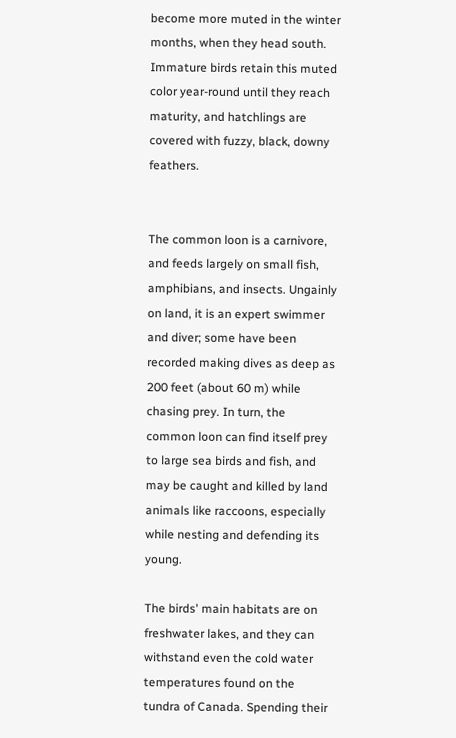become more muted in the winter months, when they head south. Immature birds retain this muted color year-round until they reach maturity, and hatchlings are covered with fuzzy, black, downy feathers.


The common loon is a carnivore, and feeds largely on small fish, amphibians, and insects. Ungainly on land, it is an expert swimmer and diver; some have been recorded making dives as deep as 200 feet (about 60 m) while chasing prey. In turn, the common loon can find itself prey to large sea birds and fish, and may be caught and killed by land animals like raccoons, especially while nesting and defending its young.

The birds' main habitats are on freshwater lakes, and they can withstand even the cold water temperatures found on the tundra of Canada. Spending their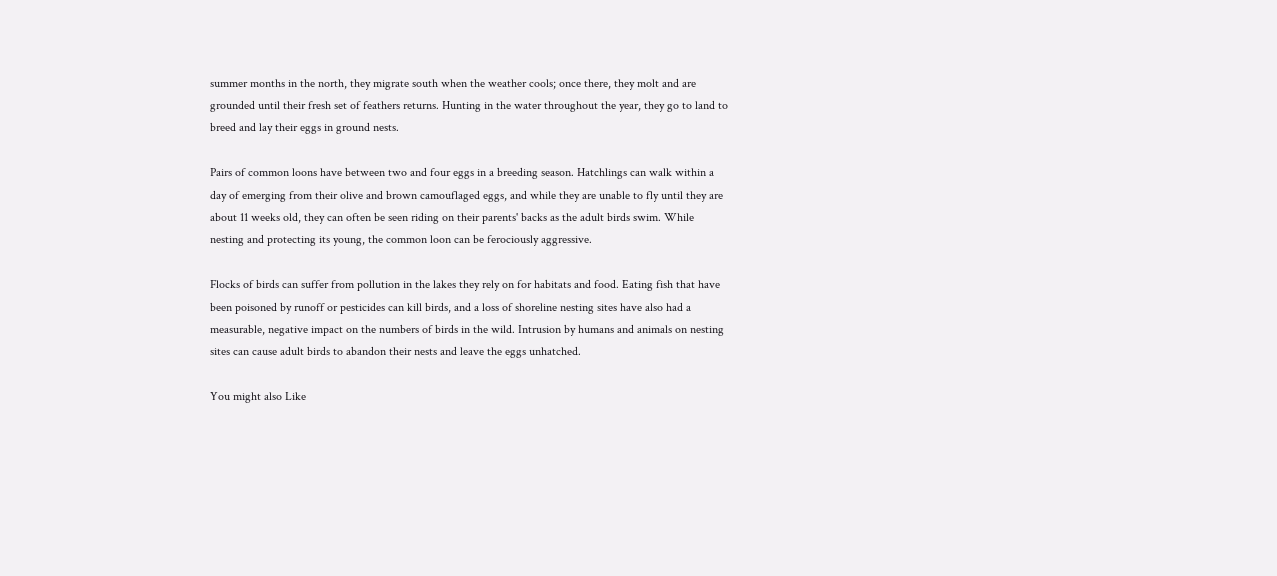summer months in the north, they migrate south when the weather cools; once there, they molt and are grounded until their fresh set of feathers returns. Hunting in the water throughout the year, they go to land to breed and lay their eggs in ground nests.

Pairs of common loons have between two and four eggs in a breeding season. Hatchlings can walk within a day of emerging from their olive and brown camouflaged eggs, and while they are unable to fly until they are about 11 weeks old, they can often be seen riding on their parents' backs as the adult birds swim. While nesting and protecting its young, the common loon can be ferociously aggressive.

Flocks of birds can suffer from pollution in the lakes they rely on for habitats and food. Eating fish that have been poisoned by runoff or pesticides can kill birds, and a loss of shoreline nesting sites have also had a measurable, negative impact on the numbers of birds in the wild. Intrusion by humans and animals on nesting sites can cause adult birds to abandon their nests and leave the eggs unhatched.

You might also Like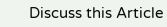Discuss this Article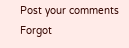Post your comments
Forgot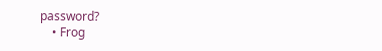password?
    • Frog